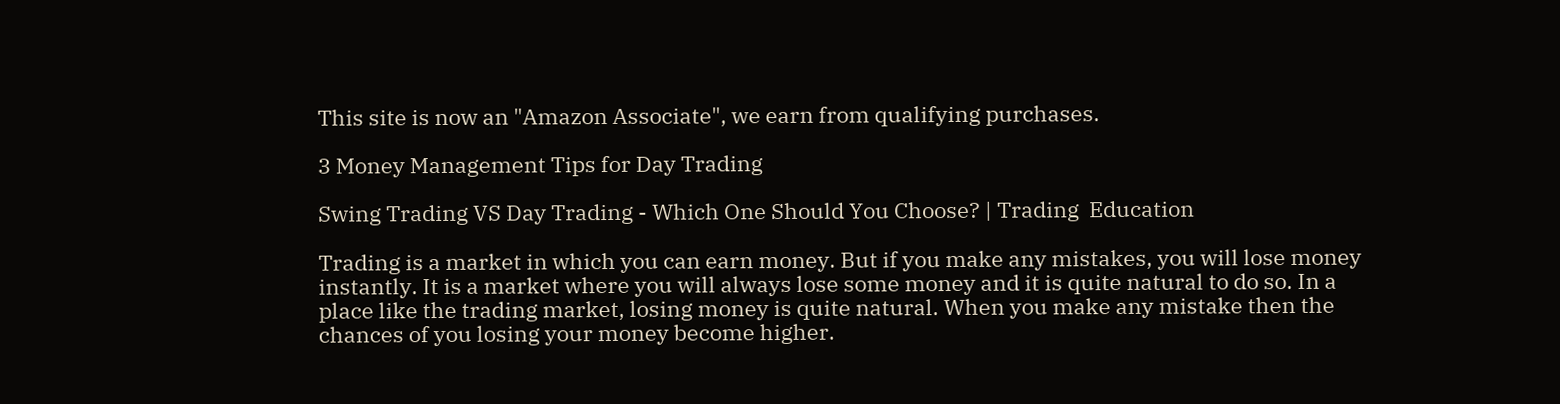This site is now an "Amazon Associate", we earn from qualifying purchases.

3 Money Management Tips for Day Trading

Swing Trading VS Day Trading - Which One Should You Choose? | Trading  Education

Trading is a market in which you can earn money. But if you make any mistakes, you will lose money instantly. It is a market where you will always lose some money and it is quite natural to do so. In a place like the trading market, losing money is quite natural. When you make any mistake then the chances of you losing your money become higher.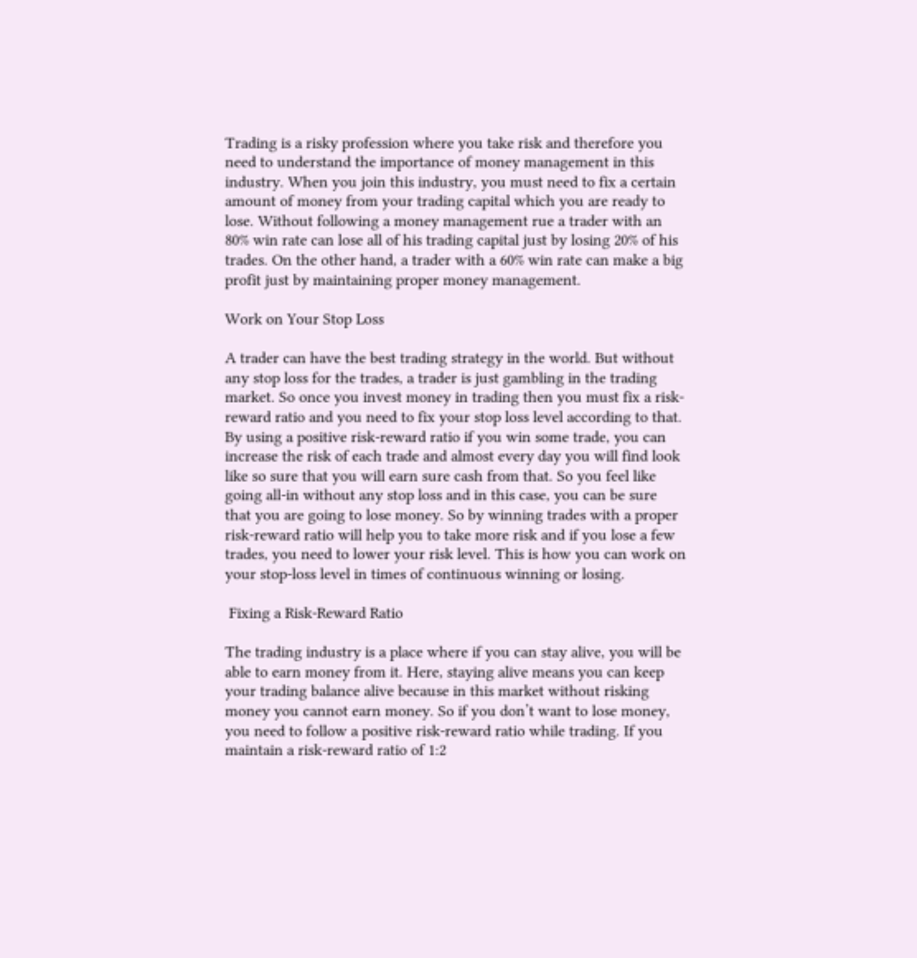Trading is a risky profession where you take risk and therefore you need to understand the importance of money management in this industry. When you join this industry, you must need to fix a certain amount of money from your trading capital which you are ready to lose. Without following a money management rue a trader with an 80% win rate can lose all of his trading capital just by losing 20% of his trades. On the other hand, a trader with a 60% win rate can make a big profit just by maintaining proper money management.

Work on Your Stop Loss

A trader can have the best trading strategy in the world. But without any stop loss for the trades, a trader is just gambling in the trading market. So once you invest money in trading then you must fix a risk-reward ratio and you need to fix your stop loss level according to that. By using a positive risk-reward ratio if you win some trade, you can increase the risk of each trade and almost every day you will find look like so sure that you will earn sure cash from that. So you feel like going all-in without any stop loss and in this case, you can be sure that you are going to lose money. So by winning trades with a proper risk-reward ratio will help you to take more risk and if you lose a few trades, you need to lower your risk level. This is how you can work on your stop-loss level in times of continuous winning or losing.

 Fixing a Risk-Reward Ratio

The trading industry is a place where if you can stay alive, you will be able to earn money from it. Here, staying alive means you can keep your trading balance alive because in this market without risking money you cannot earn money. So if you don’t want to lose money, you need to follow a positive risk-reward ratio while trading. If you maintain a risk-reward ratio of 1:2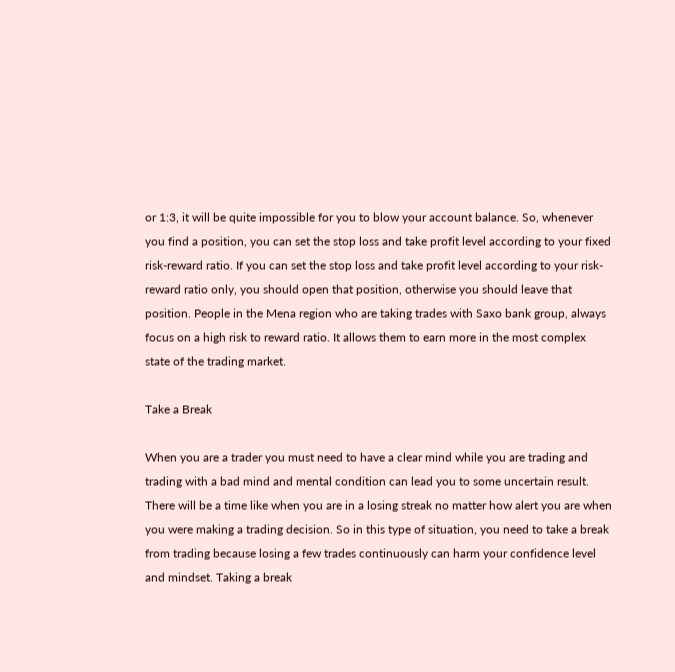or 1:3, it will be quite impossible for you to blow your account balance. So, whenever you find a position, you can set the stop loss and take profit level according to your fixed risk-reward ratio. If you can set the stop loss and take profit level according to your risk-reward ratio only, you should open that position, otherwise you should leave that position. People in the Mena region who are taking trades with Saxo bank group, always focus on a high risk to reward ratio. It allows them to earn more in the most complex state of the trading market.

Take a Break

When you are a trader you must need to have a clear mind while you are trading and trading with a bad mind and mental condition can lead you to some uncertain result. There will be a time like when you are in a losing streak no matter how alert you are when you were making a trading decision. So in this type of situation, you need to take a break from trading because losing a few trades continuously can harm your confidence level and mindset. Taking a break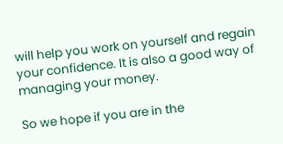will help you work on yourself and regain your confidence. It is also a good way of managing your money.

So we hope if you are in the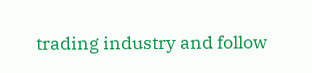trading industry and follow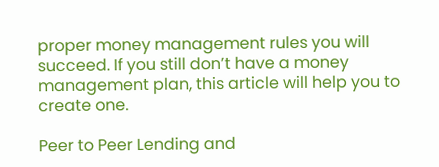proper money management rules you will succeed. If you still don’t have a money management plan, this article will help you to create one.

Peer to Peer Lending and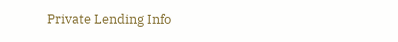Private Lending Info